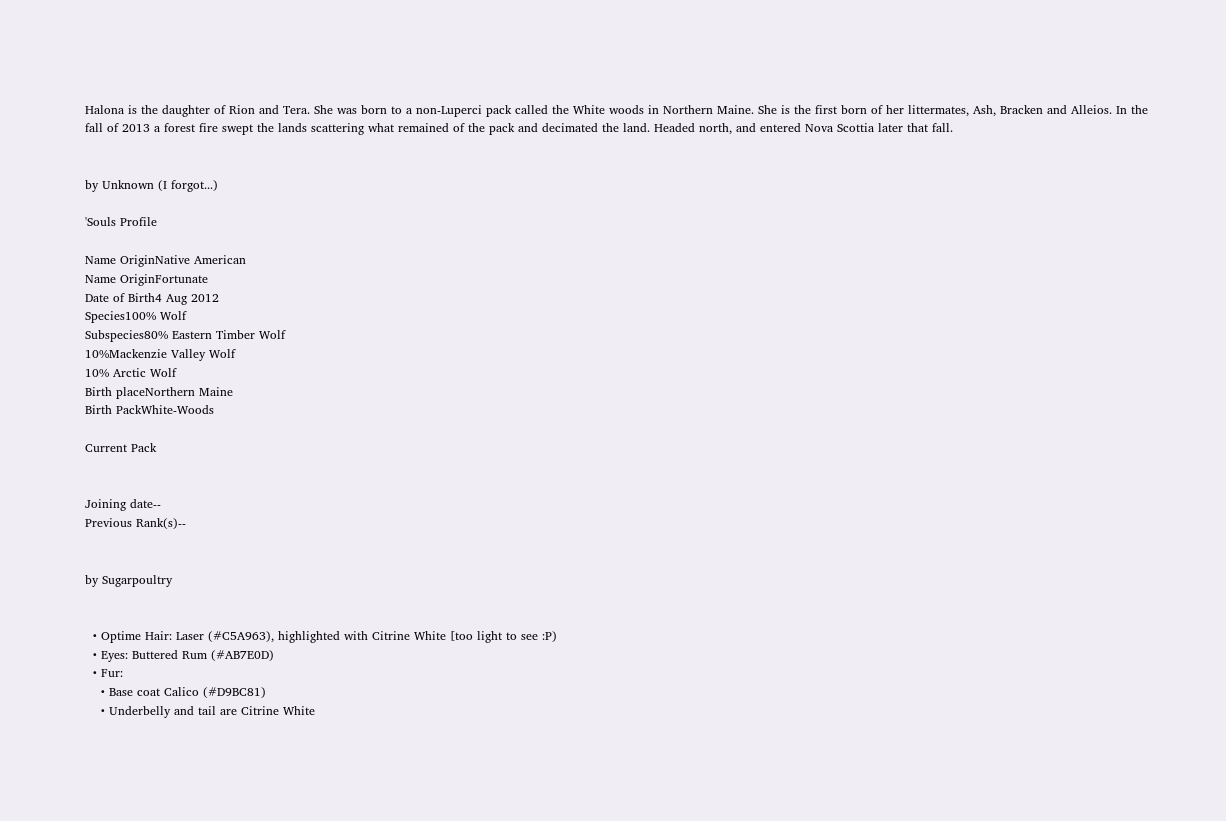Halona is the daughter of Rion and Tera. She was born to a non-Luperci pack called the White woods in Northern Maine. She is the first born of her littermates, Ash, Bracken and Alleios. In the fall of 2013 a forest fire swept the lands scattering what remained of the pack and decimated the land. Headed north, and entered Nova Scottia later that fall.


by Unknown (I forgot...)

'Souls Profile

Name OriginNative American
Name OriginFortunate
Date of Birth4 Aug 2012
Species100% Wolf
Subspecies80% Eastern Timber Wolf
10%Mackenzie Valley Wolf
10% Arctic Wolf
Birth placeNorthern Maine
Birth PackWhite-Woods

Current Pack


Joining date--
Previous Rank(s)--


by Sugarpoultry


  • Optime Hair: Laser (#C5A963), highlighted with Citrine White [too light to see :P)
  • Eyes: Buttered Rum (#AB7E0D)
  • Fur:
    • Base coat Calico (#D9BC81)
    • Underbelly and tail are Citrine White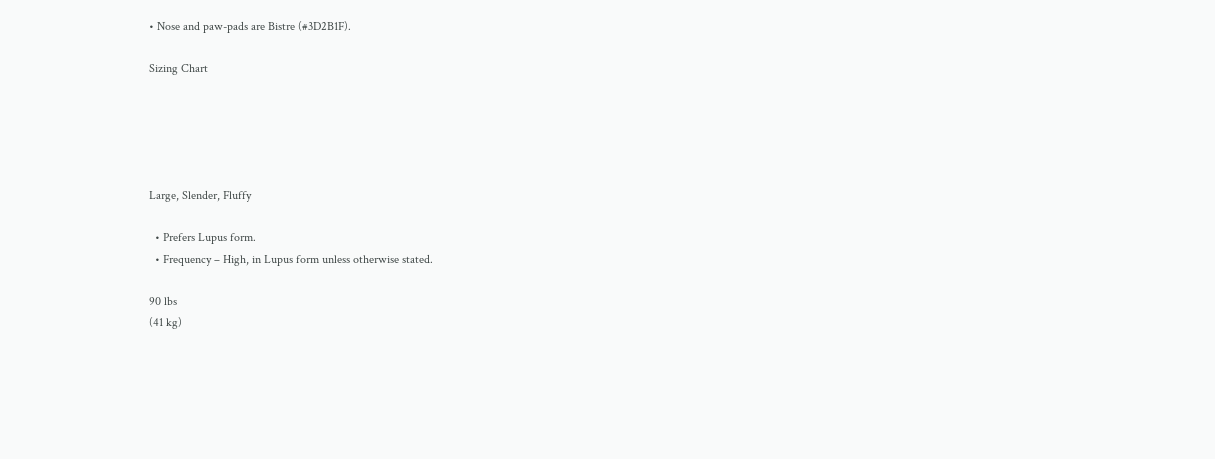• Nose and paw-pads are Bistre (#3D2B1F).

Sizing Chart





Large, Slender, Fluffy

  • Prefers Lupus form.
  • Frequency – High, in Lupus form unless otherwise stated.

90 lbs
(41 kg)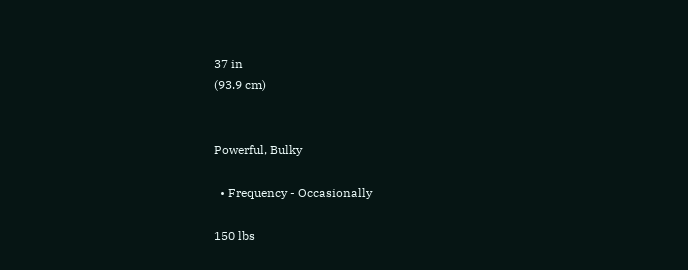37 in
(93.9 cm)


Powerful, Bulky

  • Frequency - Occasionally

150 lbs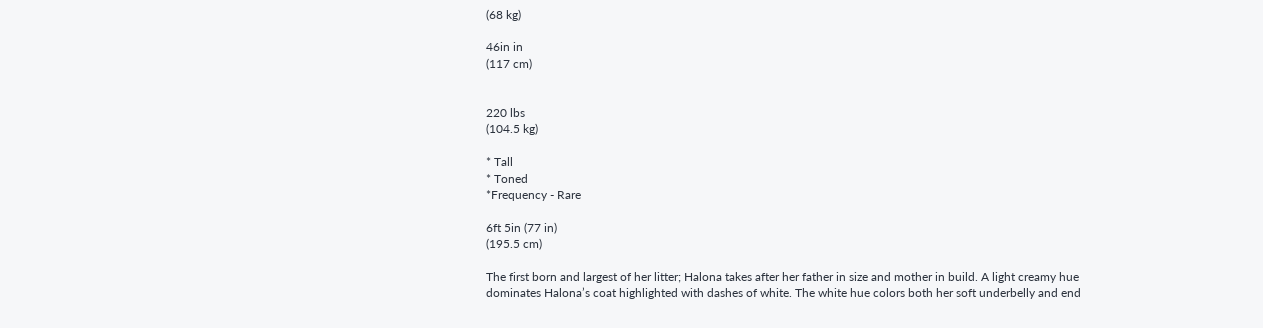(68 kg)

46in in
(117 cm)


220 lbs
(104.5 kg)

* Tall
* Toned
*Frequency - Rare

6ft 5in (77 in)
(195.5 cm)

The first born and largest of her litter; Halona takes after her father in size and mother in build. A light creamy hue dominates Halona’s coat highlighted with dashes of white. The white hue colors both her soft underbelly and end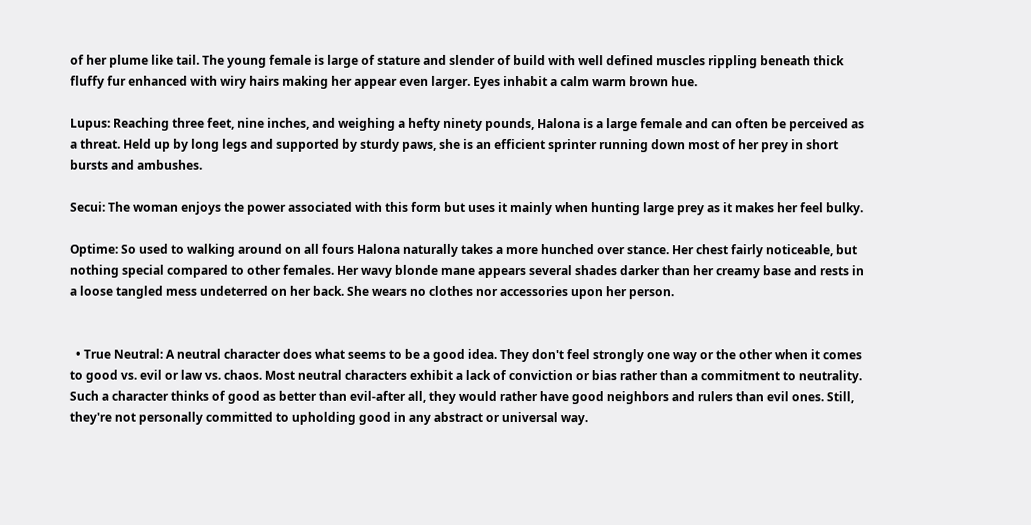of her plume like tail. The young female is large of stature and slender of build with well defined muscles rippling beneath thick fluffy fur enhanced with wiry hairs making her appear even larger. Eyes inhabit a calm warm brown hue.

Lupus: Reaching three feet, nine inches, and weighing a hefty ninety pounds, Halona is a large female and can often be perceived as a threat. Held up by long legs and supported by sturdy paws, she is an efficient sprinter running down most of her prey in short bursts and ambushes.

Secui: The woman enjoys the power associated with this form but uses it mainly when hunting large prey as it makes her feel bulky.

Optime: So used to walking around on all fours Halona naturally takes a more hunched over stance. Her chest fairly noticeable, but nothing special compared to other females. Her wavy blonde mane appears several shades darker than her creamy base and rests in a loose tangled mess undeterred on her back. She wears no clothes nor accessories upon her person.


  • True Neutral: A neutral character does what seems to be a good idea. They don't feel strongly one way or the other when it comes to good vs. evil or law vs. chaos. Most neutral characters exhibit a lack of conviction or bias rather than a commitment to neutrality. Such a character thinks of good as better than evil-after all, they would rather have good neighbors and rulers than evil ones. Still, they're not personally committed to upholding good in any abstract or universal way.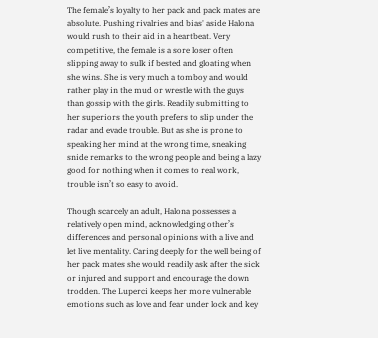The female’s loyalty to her pack and pack mates are absolute. Pushing rivalries and bias' aside Halona would rush to their aid in a heartbeat. Very competitive, the female is a sore loser often slipping away to sulk if bested and gloating when she wins. She is very much a tomboy and would rather play in the mud or wrestle with the guys than gossip with the girls. Readily submitting to her superiors the youth prefers to slip under the radar and evade trouble. But as she is prone to speaking her mind at the wrong time, sneaking snide remarks to the wrong people and being a lazy good for nothing when it comes to real work, trouble isn’t so easy to avoid.

Though scarcely an adult, Halona possesses a relatively open mind, acknowledging other’s differences and personal opinions with a live and let live mentality. Caring deeply for the well being of her pack mates she would readily ask after the sick or injured and support and encourage the down trodden. The Luperci keeps her more vulnerable emotions such as love and fear under lock and key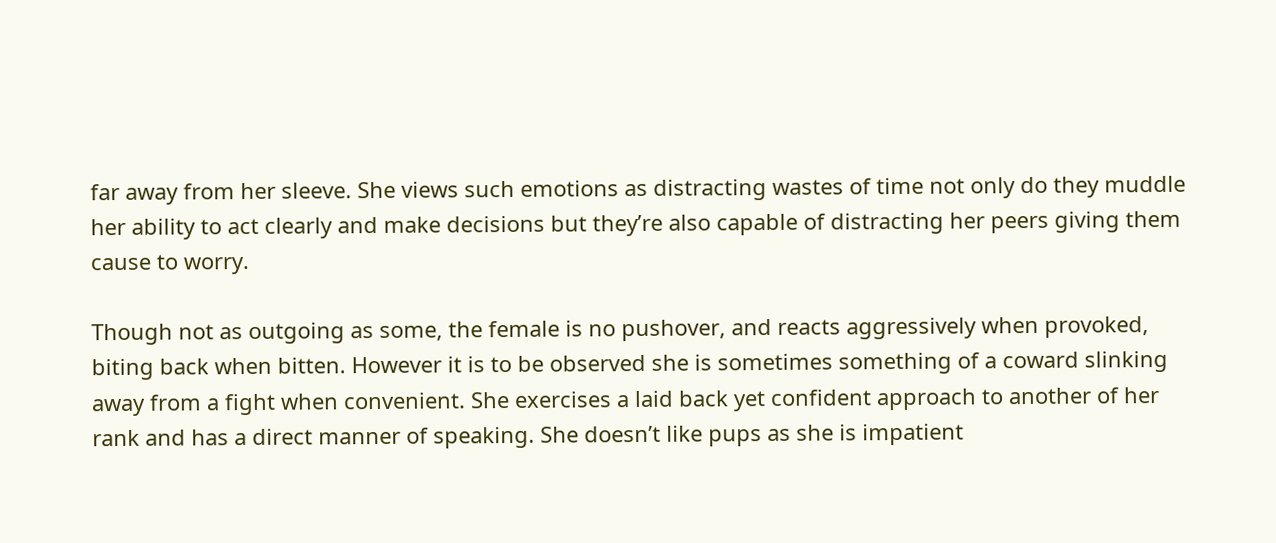far away from her sleeve. She views such emotions as distracting wastes of time not only do they muddle her ability to act clearly and make decisions but they’re also capable of distracting her peers giving them cause to worry.

Though not as outgoing as some, the female is no pushover, and reacts aggressively when provoked, biting back when bitten. However it is to be observed she is sometimes something of a coward slinking away from a fight when convenient. She exercises a laid back yet confident approach to another of her rank and has a direct manner of speaking. She doesn’t like pups as she is impatient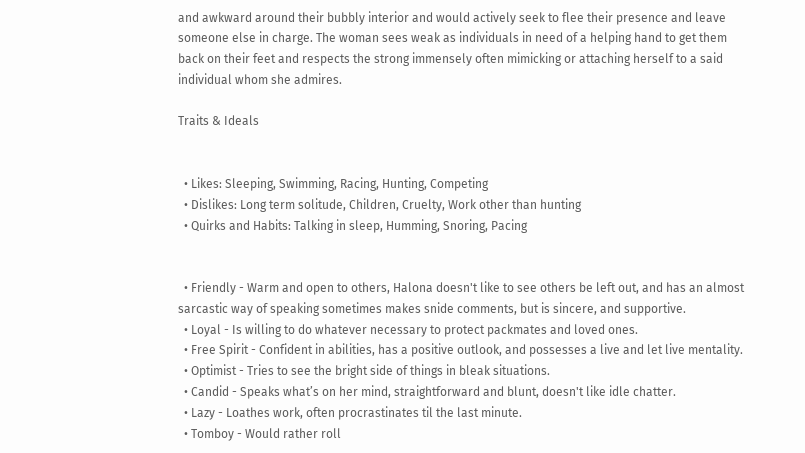and awkward around their bubbly interior and would actively seek to flee their presence and leave someone else in charge. The woman sees weak as individuals in need of a helping hand to get them back on their feet and respects the strong immensely often mimicking or attaching herself to a said individual whom she admires.

Traits & Ideals


  • Likes: Sleeping, Swimming, Racing, Hunting, Competing
  • Dislikes: Long term solitude, Children, Cruelty, Work other than hunting
  • Quirks and Habits: Talking in sleep, Humming, Snoring, Pacing


  • Friendly - Warm and open to others, Halona doesn't like to see others be left out, and has an almost sarcastic way of speaking sometimes makes snide comments, but is sincere, and supportive.
  • Loyal - Is willing to do whatever necessary to protect packmates and loved ones.
  • Free Spirit - Confident in abilities, has a positive outlook, and possesses a live and let live mentality.
  • Optimist - Tries to see the bright side of things in bleak situations.
  • Candid - Speaks what’s on her mind, straightforward and blunt, doesn't like idle chatter.
  • Lazy - Loathes work, often procrastinates til the last minute.
  • Tomboy - Would rather roll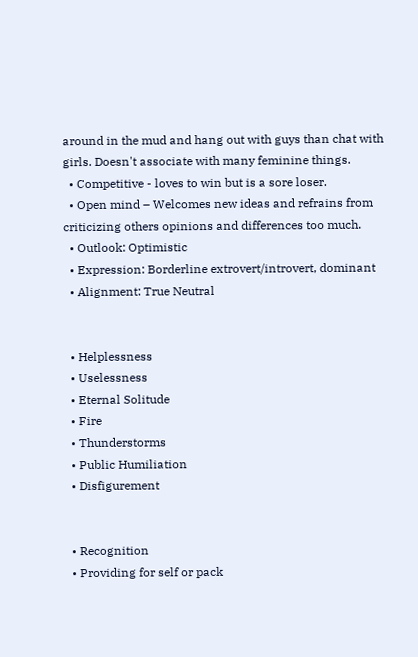around in the mud and hang out with guys than chat with girls. Doesn't associate with many feminine things.
  • Competitive - loves to win but is a sore loser.
  • Open mind – Welcomes new ideas and refrains from criticizing others opinions and differences too much.
  • Outlook: Optimistic
  • Expression: Borderline extrovert/introvert, dominant
  • Alignment: True Neutral


  • Helplessness
  • Uselessness
  • Eternal Solitude
  • Fire
  • Thunderstorms
  • Public Humiliation
  • Disfigurement


  • Recognition
  • Providing for self or pack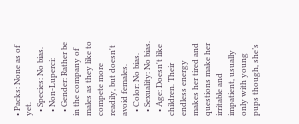• Packs: None as of yet.
  • Species: No bias.
  • Non-Luperci:
  • Gender: Rather be in the company of males as they like to compete more readily, but doesn't avoid females.
  • Color: No bias.
  • Sexuality: No bias.
  • Age: Doesn't like children. Their endless energy makes her tired and questions make her irritable and impatient, usually only with young pups though, she’s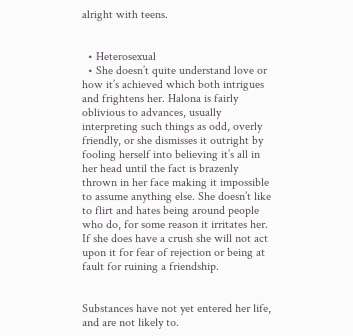alright with teens.


  • Heterosexual
  • She doesn’t quite understand love or how it’s achieved which both intrigues and frightens her. Halona is fairly oblivious to advances, usually interpreting such things as odd, overly friendly, or she dismisses it outright by fooling herself into believing it’s all in her head until the fact is brazenly thrown in her face making it impossible to assume anything else. She doesn’t like to flirt and hates being around people who do, for some reason it irritates her. If she does have a crush she will not act upon it for fear of rejection or being at fault for ruining a friendship.


Substances have not yet entered her life, and are not likely to.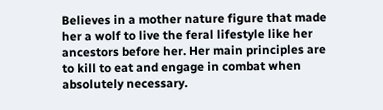Believes in a mother nature figure that made her a wolf to live the feral lifestyle like her ancestors before her. Her main principles are to kill to eat and engage in combat when absolutely necessary.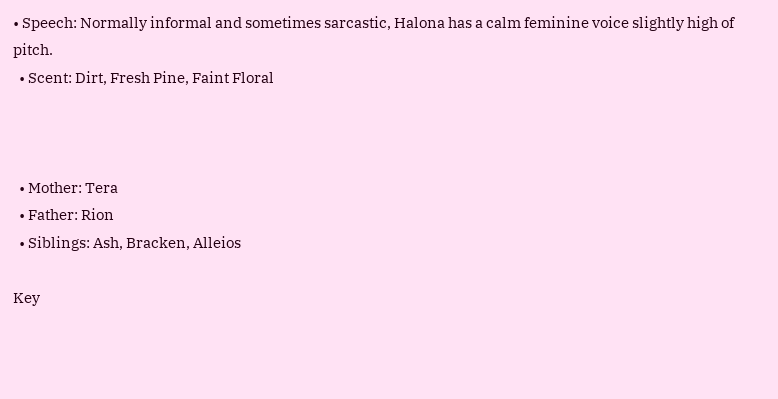• Speech: Normally informal and sometimes sarcastic, Halona has a calm feminine voice slightly high of pitch.
  • Scent: Dirt, Fresh Pine, Faint Floral



  • Mother: Tera
  • Father: Rion
  • Siblings: Ash, Bracken, Alleios

Key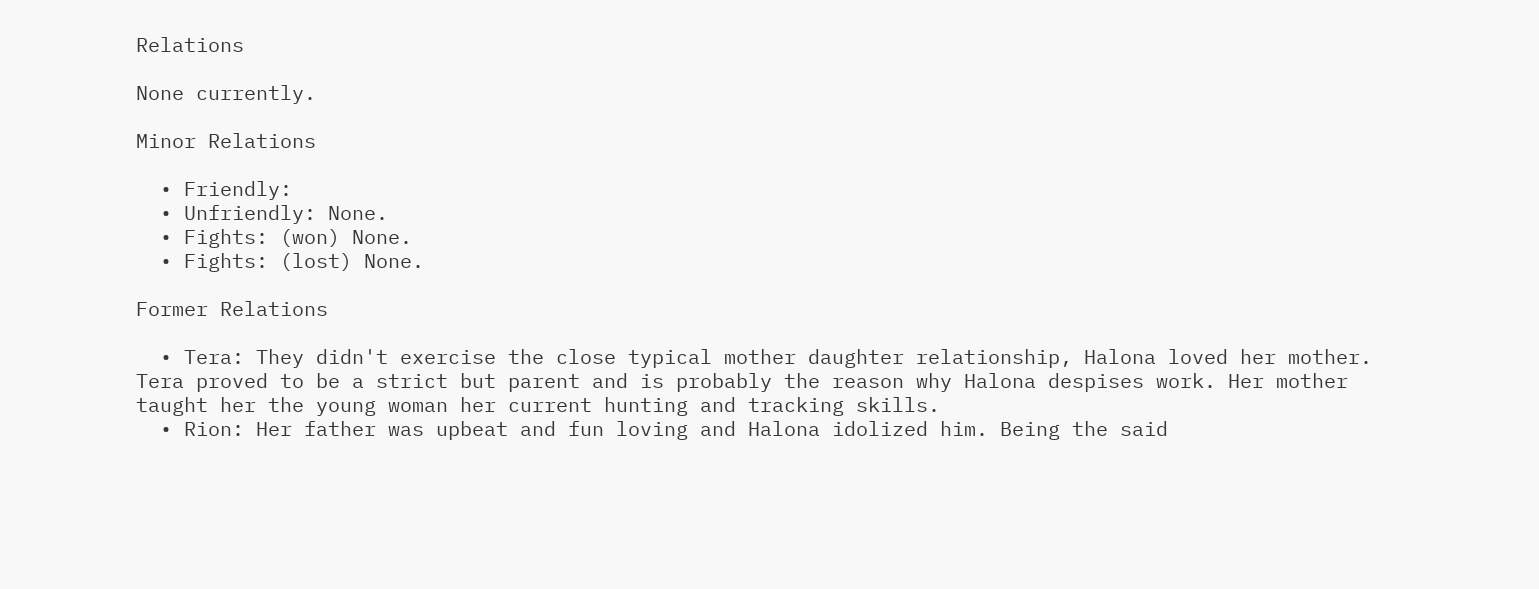Relations

None currently.

Minor Relations

  • Friendly:
  • Unfriendly: None.
  • Fights: (won) None.
  • Fights: (lost) None.

Former Relations

  • Tera: They didn't exercise the close typical mother daughter relationship, Halona loved her mother. Tera proved to be a strict but parent and is probably the reason why Halona despises work. Her mother taught her the young woman her current hunting and tracking skills.
  • Rion: Her father was upbeat and fun loving and Halona idolized him. Being the said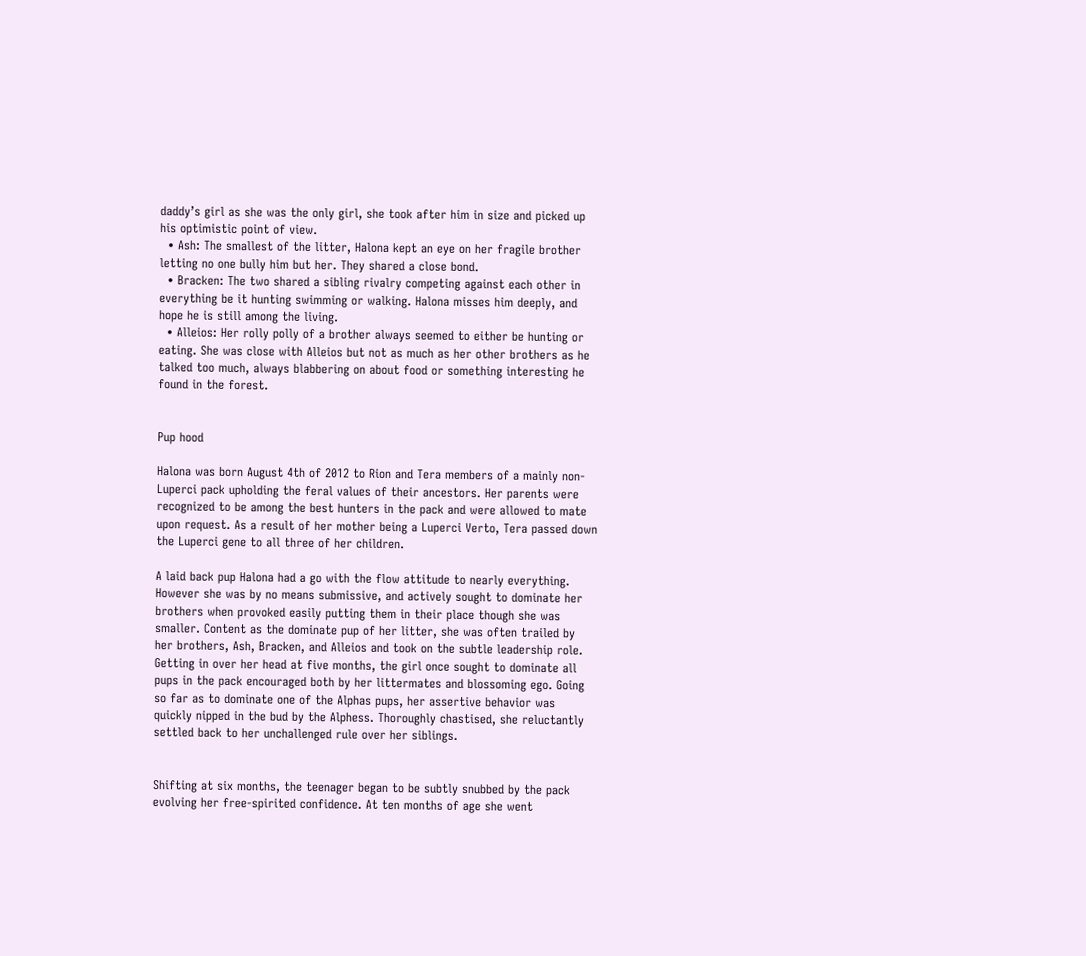daddy’s girl as she was the only girl, she took after him in size and picked up his optimistic point of view.
  • Ash: The smallest of the litter, Halona kept an eye on her fragile brother letting no one bully him but her. They shared a close bond.
  • Bracken: The two shared a sibling rivalry competing against each other in everything be it hunting swimming or walking. Halona misses him deeply, and hope he is still among the living.
  • Alleios: Her rolly polly of a brother always seemed to either be hunting or eating. She was close with Alleios but not as much as her other brothers as he talked too much, always blabbering on about food or something interesting he found in the forest.


Pup hood

Halona was born August 4th of 2012 to Rion and Tera members of a mainly non-Luperci pack upholding the feral values of their ancestors. Her parents were recognized to be among the best hunters in the pack and were allowed to mate upon request. As a result of her mother being a Luperci Verto, Tera passed down the Luperci gene to all three of her children.

A laid back pup Halona had a go with the flow attitude to nearly everything. However she was by no means submissive, and actively sought to dominate her brothers when provoked easily putting them in their place though she was smaller. Content as the dominate pup of her litter, she was often trailed by her brothers, Ash, Bracken, and Alleios and took on the subtle leadership role. Getting in over her head at five months, the girl once sought to dominate all pups in the pack encouraged both by her littermates and blossoming ego. Going so far as to dominate one of the Alphas pups, her assertive behavior was quickly nipped in the bud by the Alphess. Thoroughly chastised, she reluctantly settled back to her unchallenged rule over her siblings.


Shifting at six months, the teenager began to be subtly snubbed by the pack evolving her free-spirited confidence. At ten months of age she went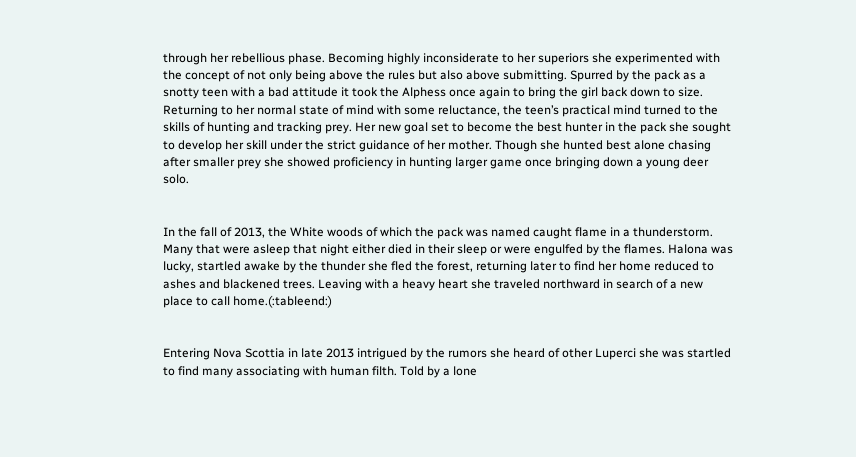through her rebellious phase. Becoming highly inconsiderate to her superiors she experimented with the concept of not only being above the rules but also above submitting. Spurred by the pack as a snotty teen with a bad attitude it took the Alphess once again to bring the girl back down to size. Returning to her normal state of mind with some reluctance, the teen’s practical mind turned to the skills of hunting and tracking prey. Her new goal set to become the best hunter in the pack she sought to develop her skill under the strict guidance of her mother. Though she hunted best alone chasing after smaller prey she showed proficiency in hunting larger game once bringing down a young deer solo.


In the fall of 2013, the White woods of which the pack was named caught flame in a thunderstorm. Many that were asleep that night either died in their sleep or were engulfed by the flames. Halona was lucky, startled awake by the thunder she fled the forest, returning later to find her home reduced to ashes and blackened trees. Leaving with a heavy heart she traveled northward in search of a new place to call home.(:tableend:)


Entering Nova Scottia in late 2013 intrigued by the rumors she heard of other Luperci she was startled to find many associating with human filth. Told by a lone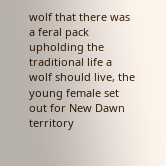wolf that there was a feral pack upholding the traditional life a wolf should live, the young female set out for New Dawn territory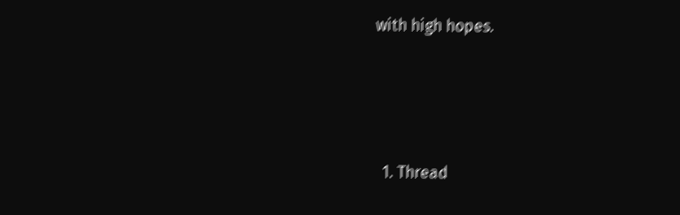with high hopes.




  1. Thread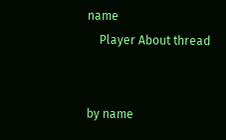name
    Player About thread


by name